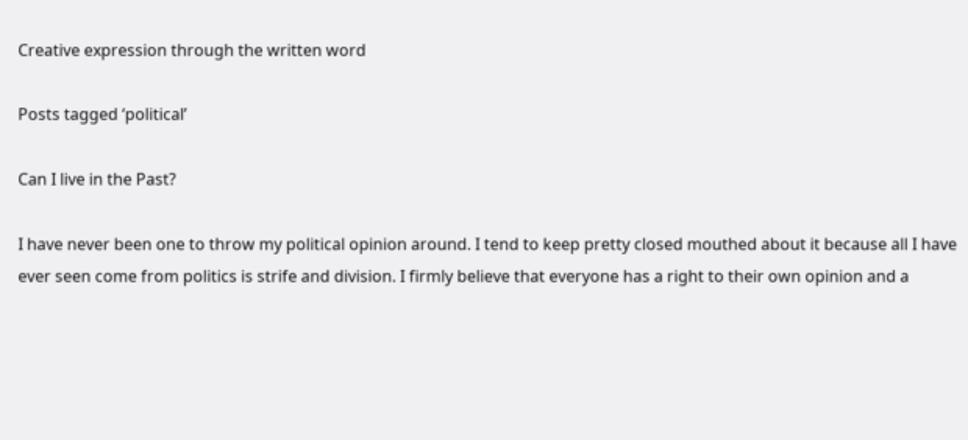Creative expression through the written word

Posts tagged ‘political’

Can I live in the Past?

I have never been one to throw my political opinion around. I tend to keep pretty closed mouthed about it because all I have ever seen come from politics is strife and division. I firmly believe that everyone has a right to their own opinion and a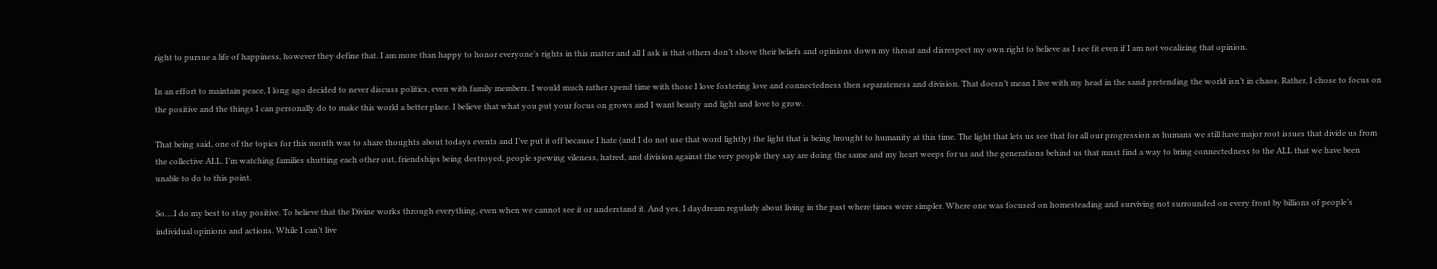right to pursue a life of happiness, however they define that. I am more than happy to honor everyone’s rights in this matter and all I ask is that others don’t shove their beliefs and opinions down my throat and disrespect my own right to believe as I see fit even if I am not vocalizing that opinion.

In an effort to maintain peace, I long ago decided to never discuss politics, even with family members. I would much rather spend time with those I love fostering love and connectedness then separateness and division. That doesn’t mean I live with my head in the sand pretending the world isn’t in chaos. Rather, I chose to focus on the positive and the things I can personally do to make this world a better place. I believe that what you put your focus on grows and I want beauty and light and love to grow.

That being said, one of the topics for this month was to share thoughts about todays events and I’ve put it off because I hate (and I do not use that word lightly) the light that is being brought to humanity at this time. The light that lets us see that for all our progression as humans we still have major root issues that divide us from the collective ALL. I’m watching families shutting each other out, friendships being destroyed, people spewing vileness, hatred, and division against the very people they say are doing the same and my heart weeps for us and the generations behind us that must find a way to bring connectedness to the ALL that we have been unable to do to this point.

So….I do my best to stay positive. To believe that the Divine works through everything, even when we cannot see it or understand it. And yes, I daydream regularly about living in the past where times were simpler. Where one was focused on homesteading and surviving not surrounded on every front by billions of people’s individual opinions and actions. While I can’t live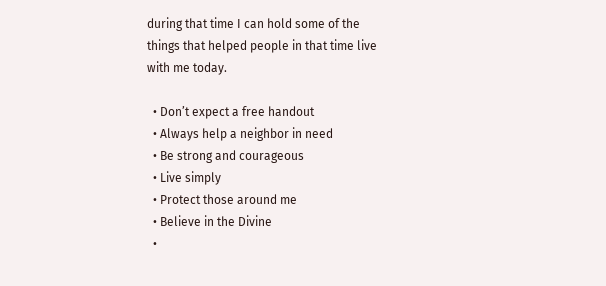during that time I can hold some of the things that helped people in that time live with me today.

  • Don’t expect a free handout
  • Always help a neighbor in need
  • Be strong and courageous
  • Live simply
  • Protect those around me
  • Believe in the Divine
  •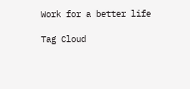Work for a better life

Tag Cloud